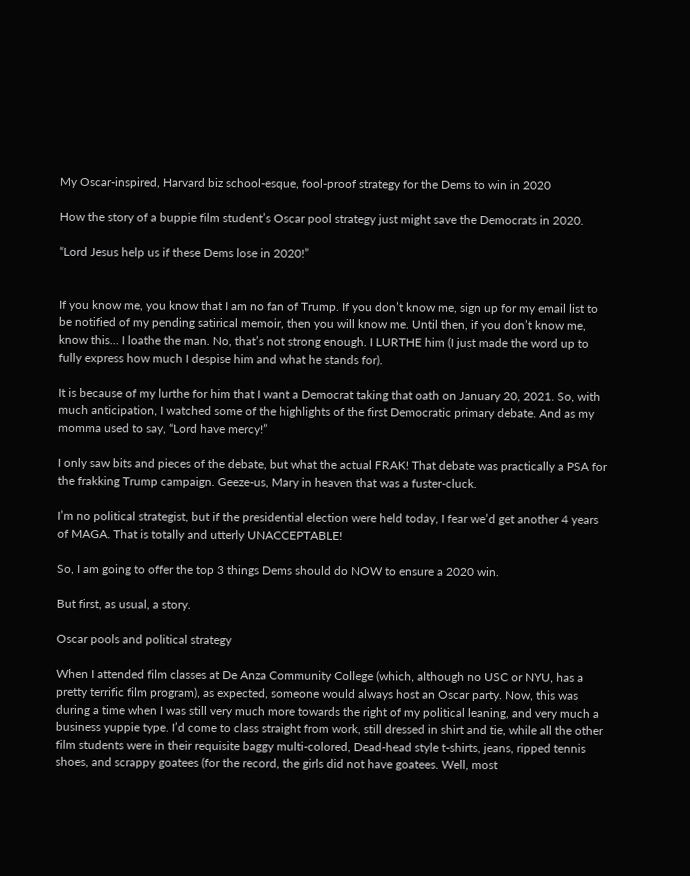My Oscar-inspired, Harvard biz school-esque, fool-proof strategy for the Dems to win in 2020

How the story of a buppie film student’s Oscar pool strategy just might save the Democrats in 2020.

“Lord Jesus help us if these Dems lose in 2020!”


If you know me, you know that I am no fan of Trump. If you don’t know me, sign up for my email list to be notified of my pending satirical memoir, then you will know me. Until then, if you don’t know me, know this… I loathe the man. No, that’s not strong enough. I LURTHE him (I just made the word up to fully express how much I despise him and what he stands for).

It is because of my lurthe for him that I want a Democrat taking that oath on January 20, 2021. So, with much anticipation, I watched some of the highlights of the first Democratic primary debate. And as my momma used to say, “Lord have mercy!”

I only saw bits and pieces of the debate, but what the actual FRAK! That debate was practically a PSA for the frakking Trump campaign. Geeze-us, Mary in heaven that was a fuster-cluck.

I’m no political strategist, but if the presidential election were held today, I fear we’d get another 4 years of MAGA. That is totally and utterly UNACCEPTABLE!

So, I am going to offer the top 3 things Dems should do NOW to ensure a 2020 win.

But first, as usual, a story.

Oscar pools and political strategy

When I attended film classes at De Anza Community College (which, although no USC or NYU, has a pretty terrific film program), as expected, someone would always host an Oscar party. Now, this was during a time when I was still very much more towards the right of my political leaning, and very much a business yuppie type. I’d come to class straight from work, still dressed in shirt and tie, while all the other film students were in their requisite baggy multi-colored, Dead-head style t-shirts, jeans, ripped tennis shoes, and scrappy goatees (for the record, the girls did not have goatees. Well, most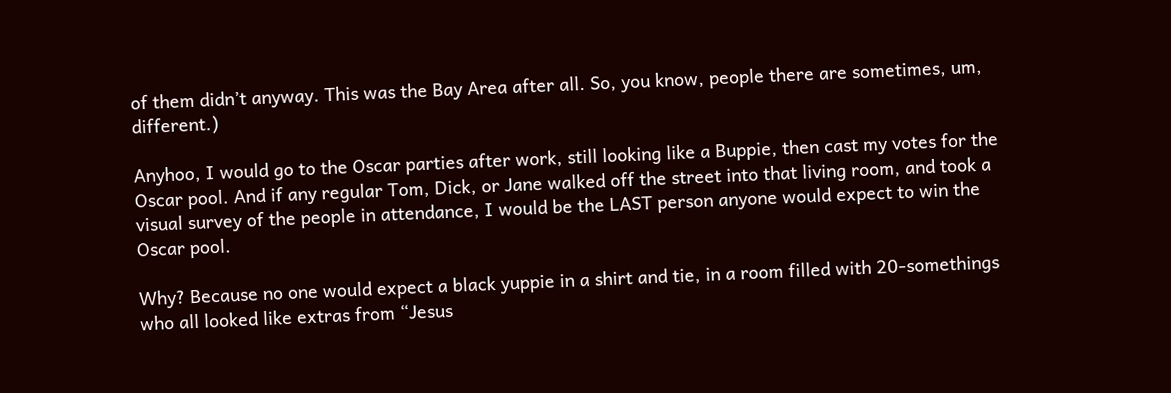of them didn’t anyway. This was the Bay Area after all. So, you know, people there are sometimes, um, different.)

Anyhoo, I would go to the Oscar parties after work, still looking like a Buppie, then cast my votes for the Oscar pool. And if any regular Tom, Dick, or Jane walked off the street into that living room, and took a visual survey of the people in attendance, I would be the LAST person anyone would expect to win the Oscar pool.

Why? Because no one would expect a black yuppie in a shirt and tie, in a room filled with 20-somethings who all looked like extras from “Jesus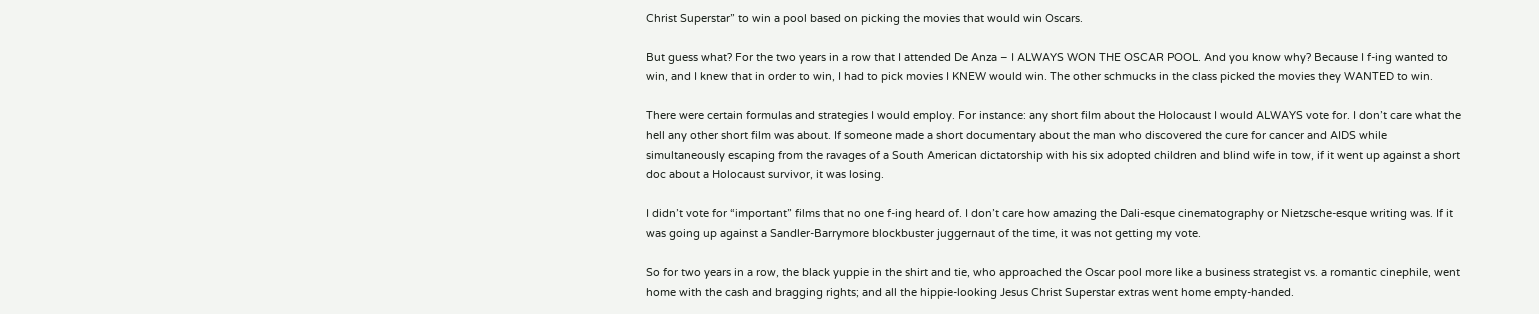Christ Superstar” to win a pool based on picking the movies that would win Oscars.

But guess what? For the two years in a row that I attended De Anza – I ALWAYS WON THE OSCAR POOL. And you know why? Because I f-ing wanted to win, and I knew that in order to win, I had to pick movies I KNEW would win. The other schmucks in the class picked the movies they WANTED to win.

There were certain formulas and strategies I would employ. For instance: any short film about the Holocaust I would ALWAYS vote for. I don’t care what the hell any other short film was about. If someone made a short documentary about the man who discovered the cure for cancer and AIDS while simultaneously escaping from the ravages of a South American dictatorship with his six adopted children and blind wife in tow, if it went up against a short doc about a Holocaust survivor, it was losing.

I didn’t vote for “important” films that no one f-ing heard of. I don’t care how amazing the Dali-esque cinematography or Nietzsche-esque writing was. If it was going up against a Sandler-Barrymore blockbuster juggernaut of the time, it was not getting my vote.

So for two years in a row, the black yuppie in the shirt and tie, who approached the Oscar pool more like a business strategist vs. a romantic cinephile, went home with the cash and bragging rights; and all the hippie-looking Jesus Christ Superstar extras went home empty-handed.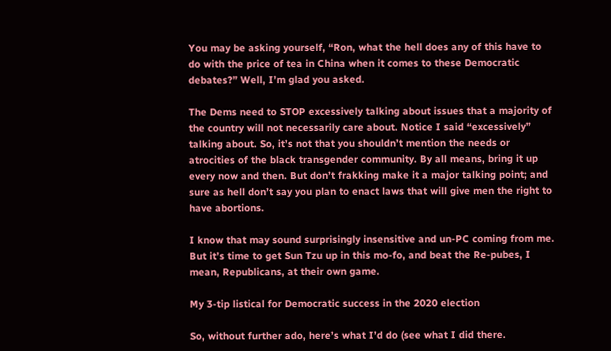You may be asking yourself, “Ron, what the hell does any of this have to do with the price of tea in China when it comes to these Democratic debates?” Well, I’m glad you asked.

The Dems need to STOP excessively talking about issues that a majority of the country will not necessarily care about. Notice I said “excessively” talking about. So, it’s not that you shouldn’t mention the needs or atrocities of the black transgender community. By all means, bring it up every now and then. But don’t frakking make it a major talking point; and sure as hell don’t say you plan to enact laws that will give men the right to have abortions.

I know that may sound surprisingly insensitive and un-PC coming from me. But it’s time to get Sun Tzu up in this mo-fo, and beat the Re-pubes, I mean, Republicans, at their own game.

My 3-tip listical for Democratic success in the 2020 election

So, without further ado, here’s what I’d do (see what I did there.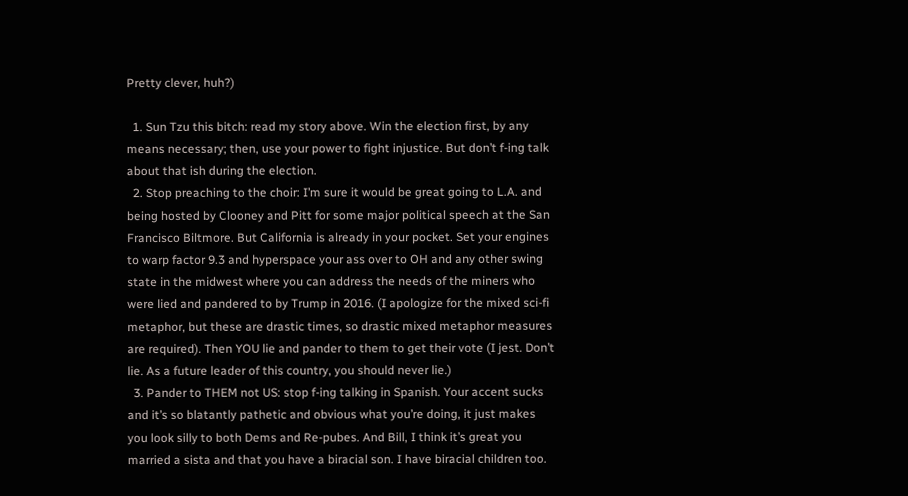Pretty clever, huh?)

  1. Sun Tzu this bitch: read my story above. Win the election first, by any means necessary; then, use your power to fight injustice. But don’t f-ing talk about that ish during the election.
  2. Stop preaching to the choir: I’m sure it would be great going to L.A. and being hosted by Clooney and Pitt for some major political speech at the San Francisco Biltmore. But California is already in your pocket. Set your engines to warp factor 9.3 and hyperspace your ass over to OH and any other swing state in the midwest where you can address the needs of the miners who were lied and pandered to by Trump in 2016. (I apologize for the mixed sci-fi metaphor, but these are drastic times, so drastic mixed metaphor measures are required). Then YOU lie and pander to them to get their vote (I jest. Don’t lie. As a future leader of this country, you should never lie.)
  3. Pander to THEM not US: stop f-ing talking in Spanish. Your accent sucks and it’s so blatantly pathetic and obvious what you’re doing, it just makes you look silly to both Dems and Re-pubes. And Bill, I think it’s great you married a sista and that you have a biracial son. I have biracial children too.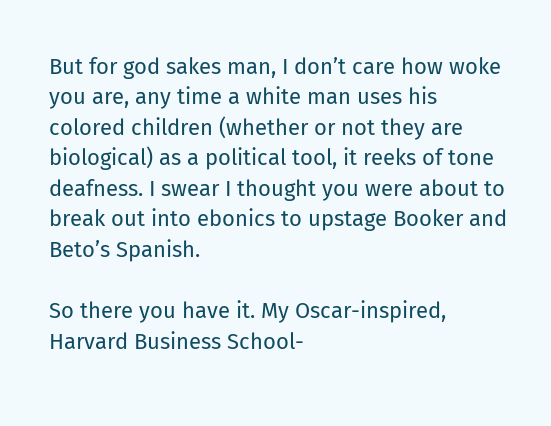But for god sakes man, I don’t care how woke you are, any time a white man uses his colored children (whether or not they are biological) as a political tool, it reeks of tone deafness. I swear I thought you were about to break out into ebonics to upstage Booker and Beto’s Spanish.

So there you have it. My Oscar-inspired, Harvard Business School-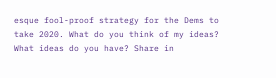esque fool-proof strategy for the Dems to take 2020. What do you think of my ideas? What ideas do you have? Share in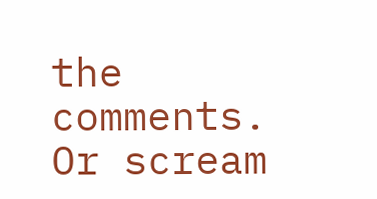the comments. Or scream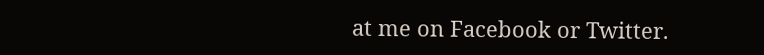at me on Facebook or Twitter.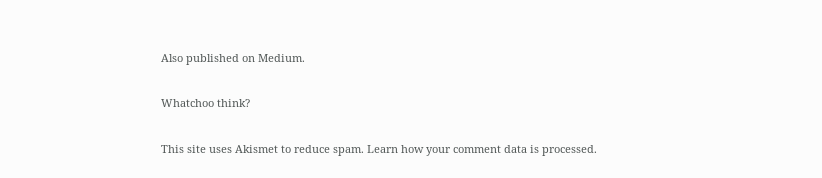Also published on Medium.

Whatchoo think?

This site uses Akismet to reduce spam. Learn how your comment data is processed.